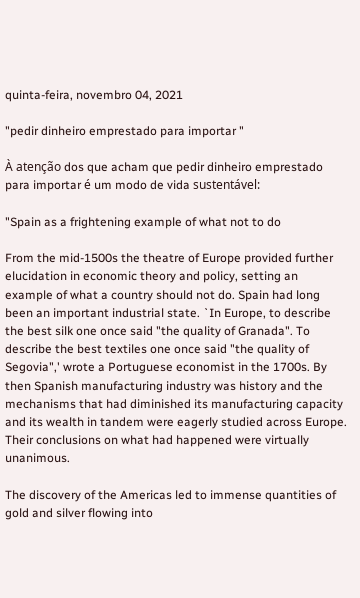quinta-feira, novembro 04, 2021

"pedir dinheiro emprestado para importar "

À atenção dos que acham que pedir dinheiro emprestado para importar é um modo de vida sustentável:

"Spain as a frightening example of what not to do

From the mid-1500s the theatre of Europe provided further elucidation in economic theory and policy, setting an example of what a country should not do. Spain had long been an important industrial state. `In Europe, to describe the best silk one once said "the quality of Granada". To describe the best textiles one once said "the quality of Segovia",' wrote a Portuguese economist in the 1700s. By then Spanish manufacturing industry was history and the mechanisms that had diminished its manufacturing capacity and its wealth in tandem were eagerly studied across Europe. Their conclusions on what had happened were virtually unanimous.

The discovery of the Americas led to immense quantities of gold and silver flowing into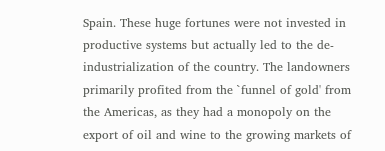Spain. These huge fortunes were not invested in productive systems but actually led to the de-industrialization of the country. The landowners primarily profited from the `funnel of gold' from the Americas, as they had a monopoly on the export of oil and wine to the growing markets of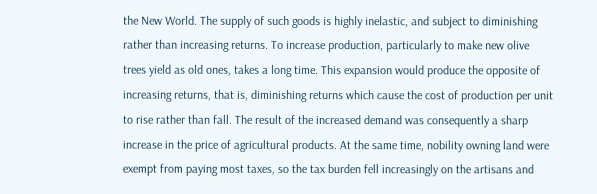the New World. The supply of such goods is highly inelastic, and subject to diminishing rather than increasing returns. To increase production, particularly to make new olive trees yield as old ones, takes a long time. This expansion would produce the opposite of increasing returns, that is, diminishing returns which cause the cost of production per unit to rise rather than fall. The result of the increased demand was consequently a sharp increase in the price of agricultural products. At the same time, nobility owning land were exempt from paying most taxes, so the tax burden fell increasingly on the artisans and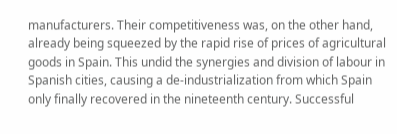manufacturers. Their competitiveness was, on the other hand, already being squeezed by the rapid rise of prices of agricultural goods in Spain. This undid the synergies and division of labour in Spanish cities, causing a de-industrialization from which Spain only finally recovered in the nineteenth century. Successful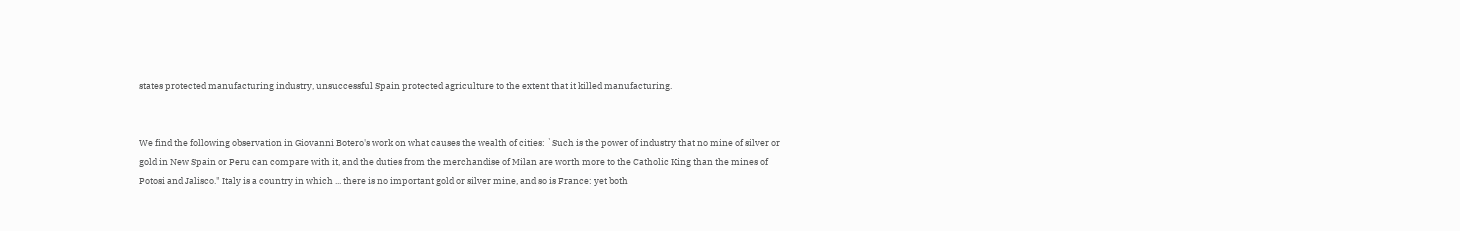states protected manufacturing industry, unsuccessful Spain protected agriculture to the extent that it killed manufacturing.


We find the following observation in Giovanni Botero's work on what causes the wealth of cities: `Such is the power of industry that no mine of silver or gold in New Spain or Peru can compare with it, and the duties from the merchandise of Milan are worth more to the Catholic King than the mines of Potosi and Jalisco." Italy is a country in which ... there is no important gold or silver mine, and so is France: yet both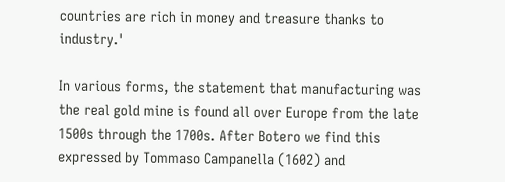countries are rich in money and treasure thanks to industry.'

In various forms, the statement that manufacturing was the real gold mine is found all over Europe from the late 1500s through the 1700s. After Botero we find this expressed by Tommaso Campanella (1602) and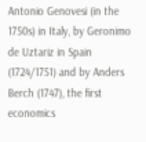Antonio Genovesi (in the 1750s) in Italy, by Geronimo de Uztariz in Spain (1724/1751) and by Anders Berch (1747), the first economics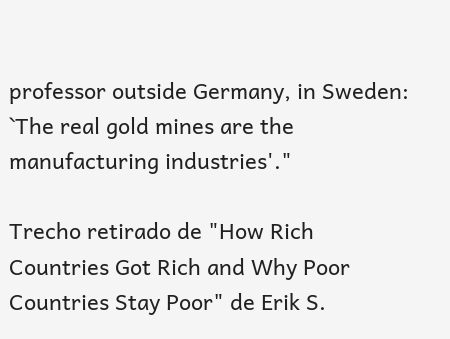professor outside Germany, in Sweden: `The real gold mines are the manufacturing industries'."

Trecho retirado de "How Rich Countries Got Rich and Why Poor Countries Stay Poor" de Erik S.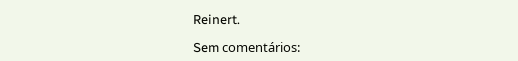Reinert.

Sem comentários: